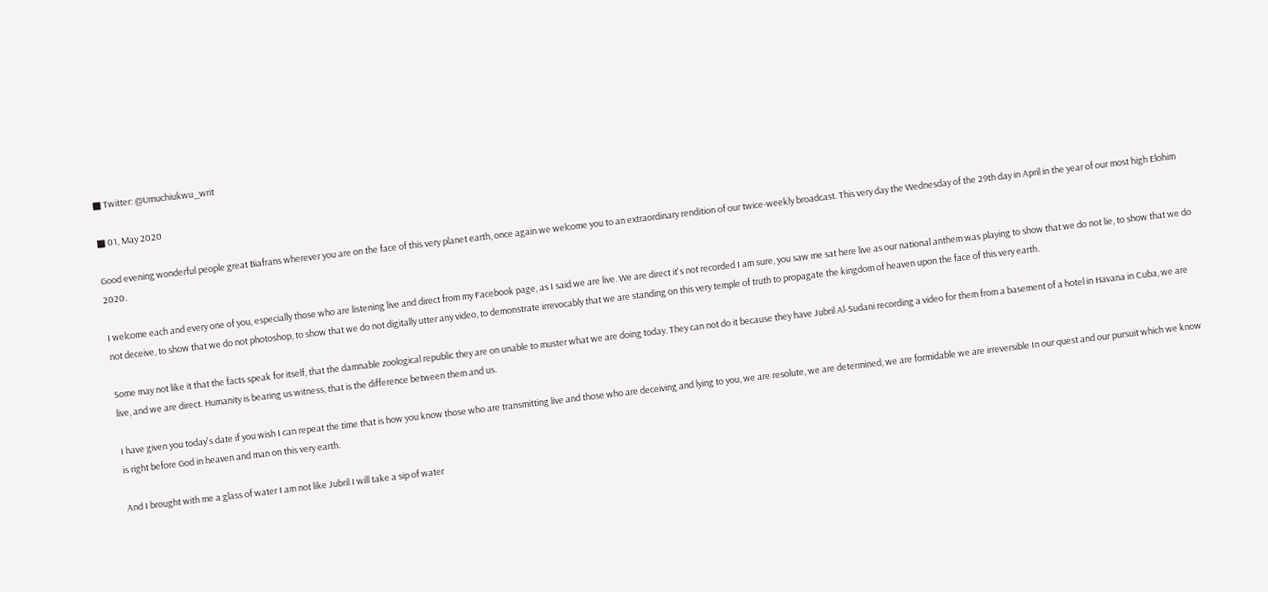■ Twitter: @Umuchiukwu_writ

■ 01, May 2020

Good evening wonderful people great Biafrans wherever you are on the face of this very planet earth, once again we welcome you to an extraordinary rendition of our twice-weekly broadcast. This very day the Wednesday of the 29th day in April in the year of our most high Elohim 2020.

I welcome each and every one of you, especially those who are listening live and direct from my Facebook page, as I said we are live. We are direct it's not recorded I am sure, you saw me sat here live as our national anthem was playing to show that we do not lie, to show that we do not deceive, to show that we do not photoshop, to show that we do not digitally utter any video, to demonstrate irrevocably that we are standing on this very temple of truth to propagate the kingdom of heaven upon the face of this very earth.

Some may not like it that the facts speak for itself, that the damnable zoological republic they are on unable to muster what we are doing today. They can not do it because they have Jubril Al-Sudani recording a video for them from a basement of a hotel in Havana in Cuba, we are live, and we are direct. Humanity is bearing us witness, that is the difference between them and us.

I have given you today's date if you wish I can repeat the time that is how you know those who are transmitting live and those who are deceiving and lying to you, we are resolute, we are determined, we are formidable we are irreversible In our quest and our pursuit which we know is right before God in heaven and man on this very earth.

And I brought with me a glass of water I am not like Jubril I will take a sip of water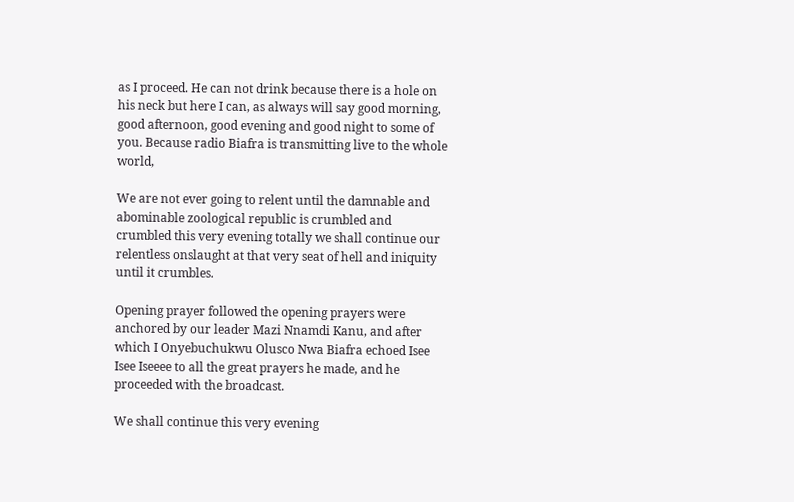as I proceed. He can not drink because there is a hole on his neck but here I can, as always will say good morning, good afternoon, good evening and good night to some of you. Because radio Biafra is transmitting live to the whole world,

We are not ever going to relent until the damnable and abominable zoological republic is crumbled and crumbled this very evening totally we shall continue our relentless onslaught at that very seat of hell and iniquity until it crumbles.

Opening prayer followed the opening prayers were anchored by our leader Mazi Nnamdi Kanu, and after which I Onyebuchukwu Olusco Nwa Biafra echoed Isee Isee Iseeee to all the great prayers he made, and he proceeded with the broadcast.

We shall continue this very evening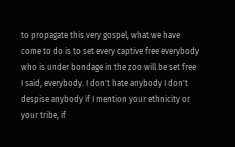to propagate this very gospel, what we have come to do is to set every captive free everybody who is under bondage in the zoo will be set free I said, everybody. I don't hate anybody I don't despise anybody if I mention your ethnicity or your tribe, if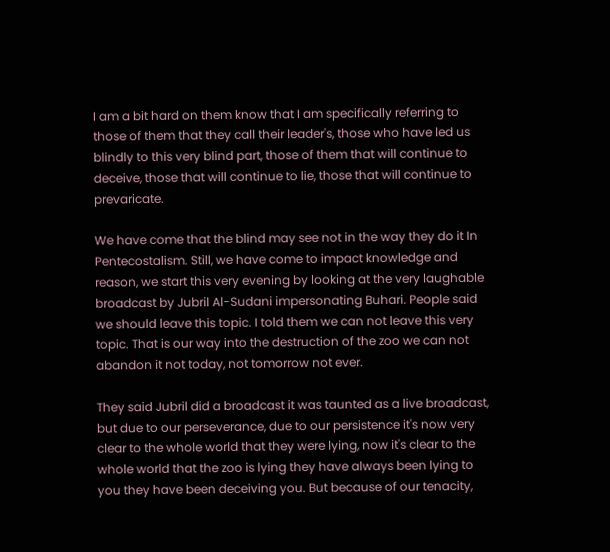I am a bit hard on them know that I am specifically referring to those of them that they call their leader's, those who have led us blindly to this very blind part, those of them that will continue to deceive, those that will continue to lie, those that will continue to prevaricate.

We have come that the blind may see not in the way they do it In Pentecostalism. Still, we have come to impact knowledge and reason, we start this very evening by looking at the very laughable broadcast by Jubril Al-Sudani impersonating Buhari. People said we should leave this topic. I told them we can not leave this very topic. That is our way into the destruction of the zoo we can not abandon it not today, not tomorrow not ever.

They said Jubril did a broadcast it was taunted as a live broadcast, but due to our perseverance, due to our persistence it's now very clear to the whole world that they were lying, now it's clear to the whole world that the zoo is lying they have always been lying to you they have been deceiving you. But because of our tenacity,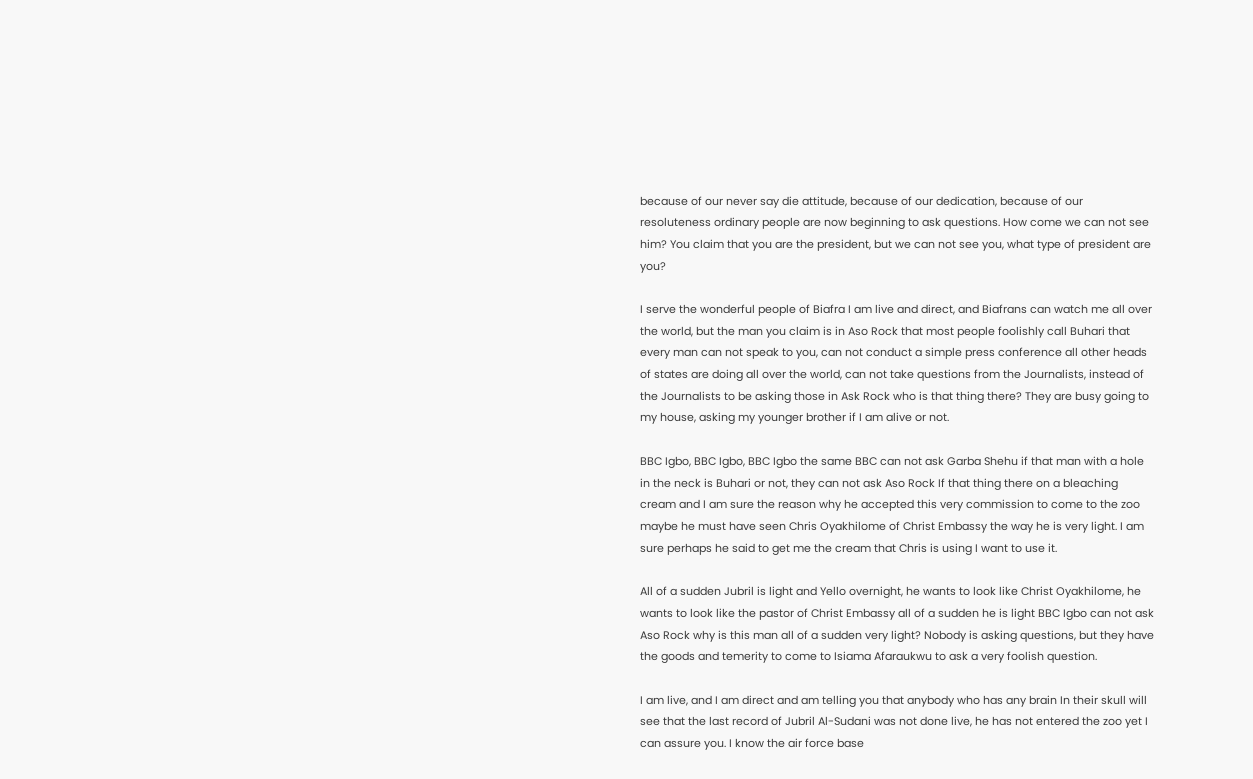because of our never say die attitude, because of our dedication, because of our resoluteness ordinary people are now beginning to ask questions. How come we can not see him? You claim that you are the president, but we can not see you, what type of president are you?

I serve the wonderful people of Biafra I am live and direct, and Biafrans can watch me all over the world, but the man you claim is in Aso Rock that most people foolishly call Buhari that every man can not speak to you, can not conduct a simple press conference all other heads of states are doing all over the world, can not take questions from the Journalists, instead of the Journalists to be asking those in Ask Rock who is that thing there? They are busy going to my house, asking my younger brother if I am alive or not.

BBC Igbo, BBC Igbo, BBC Igbo the same BBC can not ask Garba Shehu if that man with a hole in the neck is Buhari or not, they can not ask Aso Rock If that thing there on a bleaching cream and I am sure the reason why he accepted this very commission to come to the zoo maybe he must have seen Chris Oyakhilome of Christ Embassy the way he is very light. I am sure perhaps he said to get me the cream that Chris is using I want to use it.

All of a sudden Jubril is light and Yello overnight, he wants to look like Christ Oyakhilome, he wants to look like the pastor of Christ Embassy all of a sudden he is light BBC Igbo can not ask Aso Rock why is this man all of a sudden very light? Nobody is asking questions, but they have the goods and temerity to come to Isiama Afaraukwu to ask a very foolish question.

I am live, and I am direct and am telling you that anybody who has any brain In their skull will see that the last record of Jubril Al-Sudani was not done live, he has not entered the zoo yet I can assure you. I know the air force base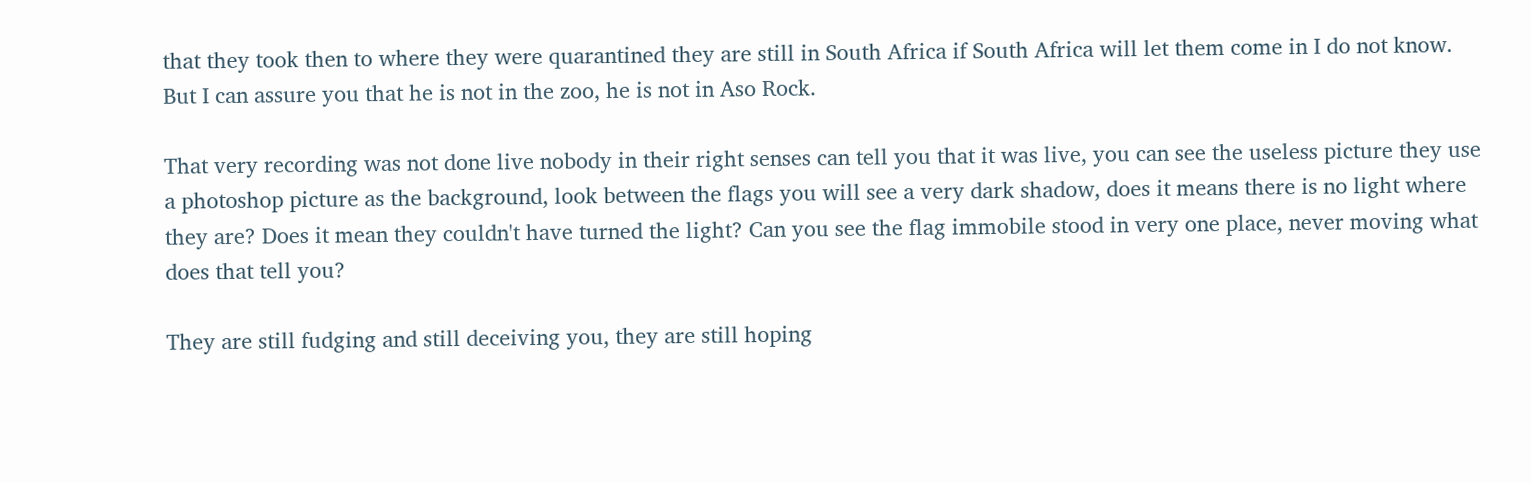that they took then to where they were quarantined they are still in South Africa if South Africa will let them come in I do not know. But I can assure you that he is not in the zoo, he is not in Aso Rock.

That very recording was not done live nobody in their right senses can tell you that it was live, you can see the useless picture they use a photoshop picture as the background, look between the flags you will see a very dark shadow, does it means there is no light where they are? Does it mean they couldn't have turned the light? Can you see the flag immobile stood in very one place, never moving what does that tell you?

They are still fudging and still deceiving you, they are still hoping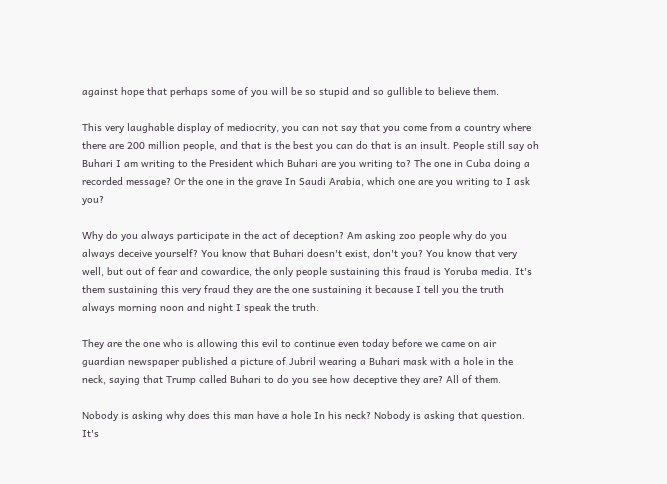against hope that perhaps some of you will be so stupid and so gullible to believe them.

This very laughable display of mediocrity, you can not say that you come from a country where there are 200 million people, and that is the best you can do that is an insult. People still say oh Buhari I am writing to the President which Buhari are you writing to? The one in Cuba doing a recorded message? Or the one in the grave In Saudi Arabia, which one are you writing to I ask you?

Why do you always participate in the act of deception? Am asking zoo people why do you always deceive yourself? You know that Buhari doesn't exist, don't you? You know that very well, but out of fear and cowardice, the only people sustaining this fraud is Yoruba media. It's them sustaining this very fraud they are the one sustaining it because I tell you the truth always morning noon and night I speak the truth.

They are the one who is allowing this evil to continue even today before we came on air guardian newspaper published a picture of Jubril wearing a Buhari mask with a hole in the neck, saying that Trump called Buhari to do you see how deceptive they are? All of them.

Nobody is asking why does this man have a hole In his neck? Nobody is asking that question. It's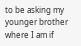to be asking my younger brother where I am if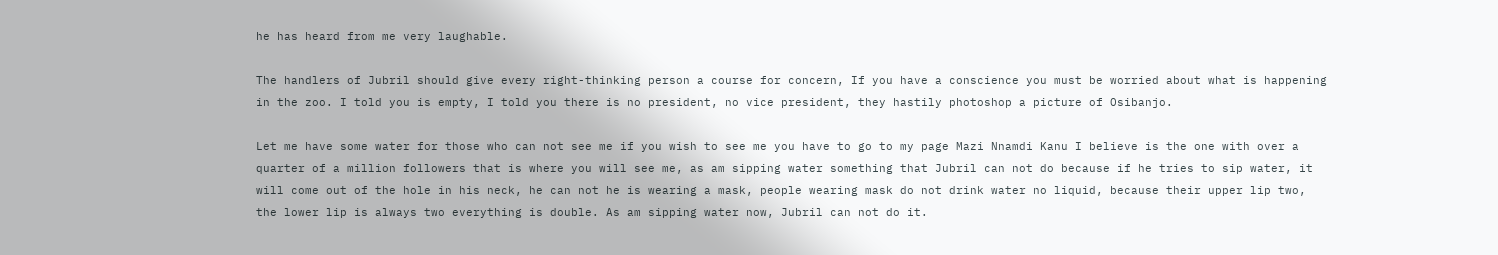he has heard from me very laughable.

The handlers of Jubril should give every right-thinking person a course for concern, If you have a conscience you must be worried about what is happening in the zoo. I told you is empty, I told you there is no president, no vice president, they hastily photoshop a picture of Osibanjo.

Let me have some water for those who can not see me if you wish to see me you have to go to my page Mazi Nnamdi Kanu I believe is the one with over a quarter of a million followers that is where you will see me, as am sipping water something that Jubril can not do because if he tries to sip water, it will come out of the hole in his neck, he can not he is wearing a mask, people wearing mask do not drink water no liquid, because their upper lip two, the lower lip is always two everything is double. As am sipping water now, Jubril can not do it.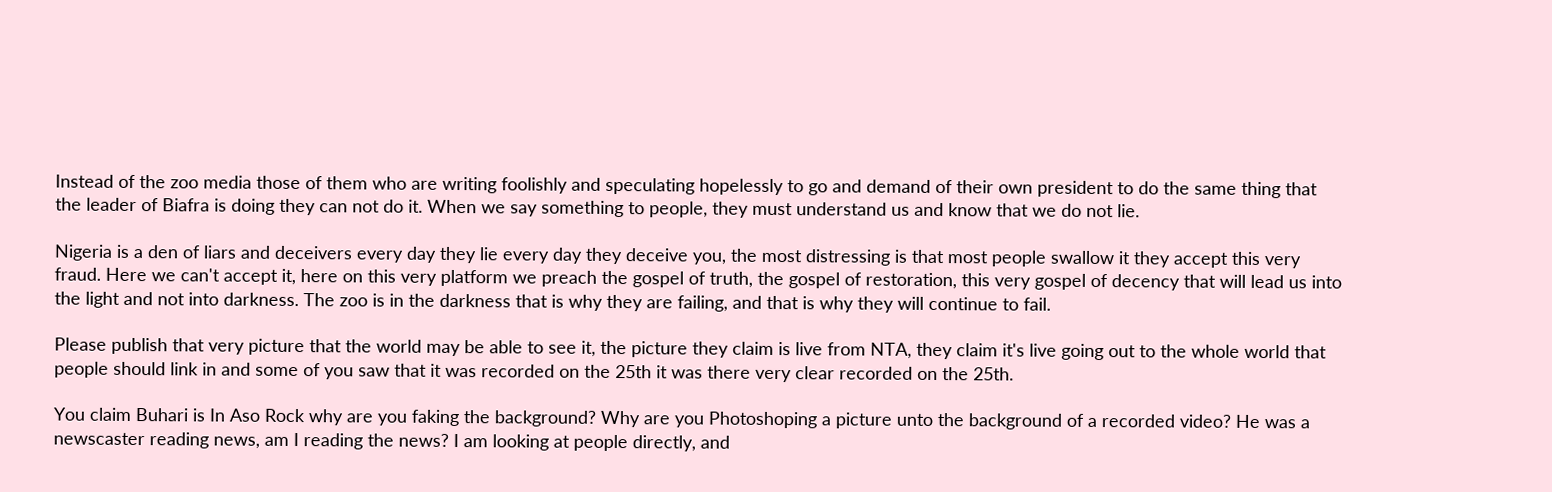Instead of the zoo media those of them who are writing foolishly and speculating hopelessly to go and demand of their own president to do the same thing that the leader of Biafra is doing they can not do it. When we say something to people, they must understand us and know that we do not lie.

Nigeria is a den of liars and deceivers every day they lie every day they deceive you, the most distressing is that most people swallow it they accept this very fraud. Here we can't accept it, here on this very platform we preach the gospel of truth, the gospel of restoration, this very gospel of decency that will lead us into the light and not into darkness. The zoo is in the darkness that is why they are failing, and that is why they will continue to fail.

Please publish that very picture that the world may be able to see it, the picture they claim is live from NTA, they claim it's live going out to the whole world that people should link in and some of you saw that it was recorded on the 25th it was there very clear recorded on the 25th.

You claim Buhari is In Aso Rock why are you faking the background? Why are you Photoshoping a picture unto the background of a recorded video? He was a newscaster reading news, am I reading the news? I am looking at people directly, and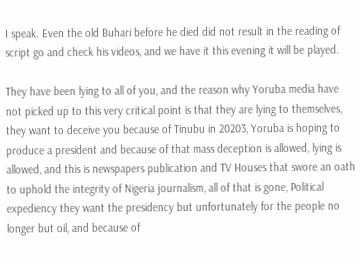I speak. Even the old Buhari before he died did not result in the reading of script go and check his videos, and we have it this evening it will be played.

They have been lying to all of you, and the reason why Yoruba media have not picked up to this very critical point is that they are lying to themselves, they want to deceive you because of Tinubu in 20203, Yoruba is hoping to produce a president and because of that mass deception is allowed, lying is allowed, and this is newspapers publication and TV Houses that swore an oath to uphold the integrity of Nigeria journalism, all of that is gone, Political expediency they want the presidency but unfortunately for the people no longer but oil, and because of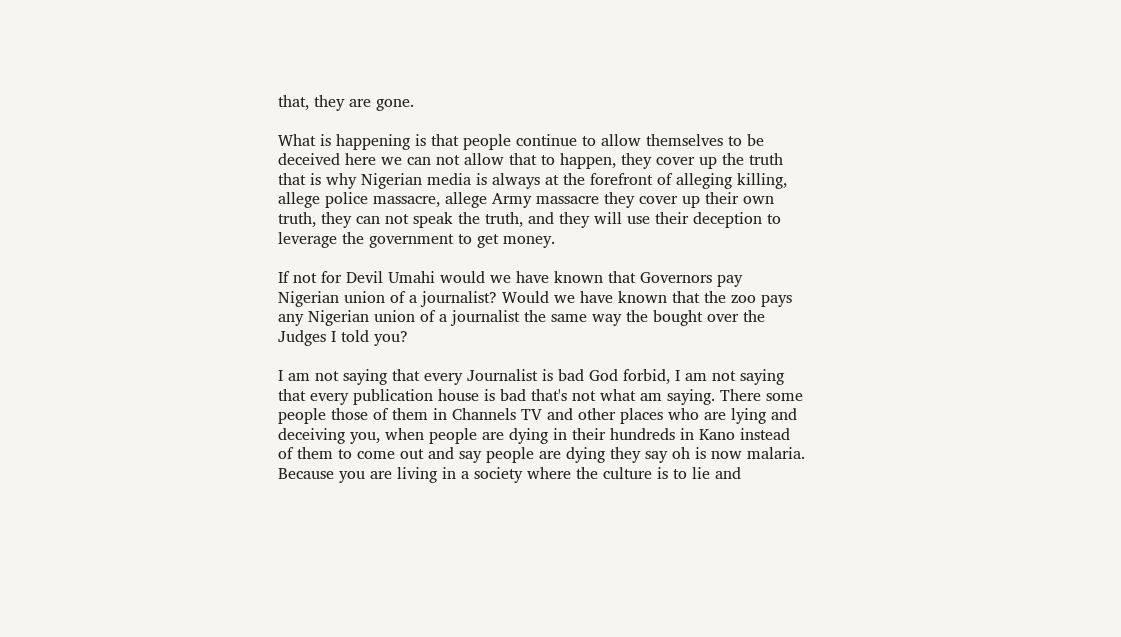that, they are gone.

What is happening is that people continue to allow themselves to be deceived here we can not allow that to happen, they cover up the truth that is why Nigerian media is always at the forefront of alleging killing, allege police massacre, allege Army massacre they cover up their own truth, they can not speak the truth, and they will use their deception to leverage the government to get money.

If not for Devil Umahi would we have known that Governors pay Nigerian union of a journalist? Would we have known that the zoo pays any Nigerian union of a journalist the same way the bought over the Judges I told you?

I am not saying that every Journalist is bad God forbid, I am not saying that every publication house is bad that's not what am saying. There some people those of them in Channels TV and other places who are lying and deceiving you, when people are dying in their hundreds in Kano instead of them to come out and say people are dying they say oh is now malaria. Because you are living in a society where the culture is to lie and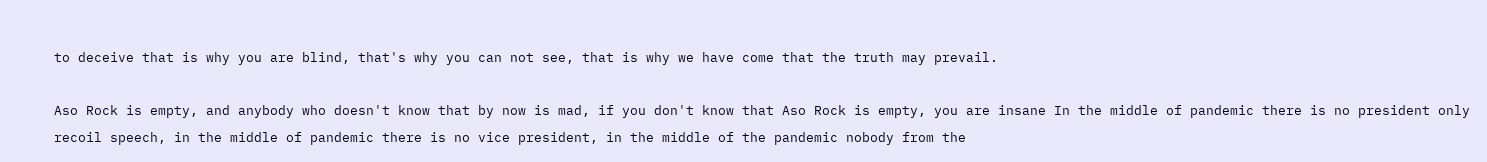to deceive that is why you are blind, that's why you can not see, that is why we have come that the truth may prevail.

Aso Rock is empty, and anybody who doesn't know that by now is mad, if you don't know that Aso Rock is empty, you are insane In the middle of pandemic there is no president only recoil speech, in the middle of pandemic there is no vice president, in the middle of the pandemic nobody from the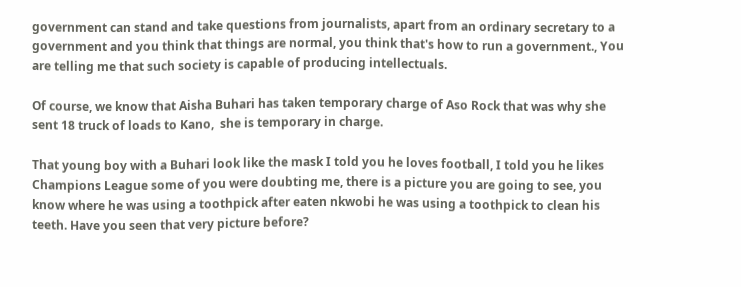government can stand and take questions from journalists, apart from an ordinary secretary to a government and you think that things are normal, you think that's how to run a government., You are telling me that such society is capable of producing intellectuals.

Of course, we know that Aisha Buhari has taken temporary charge of Aso Rock that was why she sent 18 truck of loads to Kano,  she is temporary in charge.

That young boy with a Buhari look like the mask I told you he loves football, I told you he likes Champions League some of you were doubting me, there is a picture you are going to see, you know where he was using a toothpick after eaten nkwobi he was using a toothpick to clean his teeth. Have you seen that very picture before?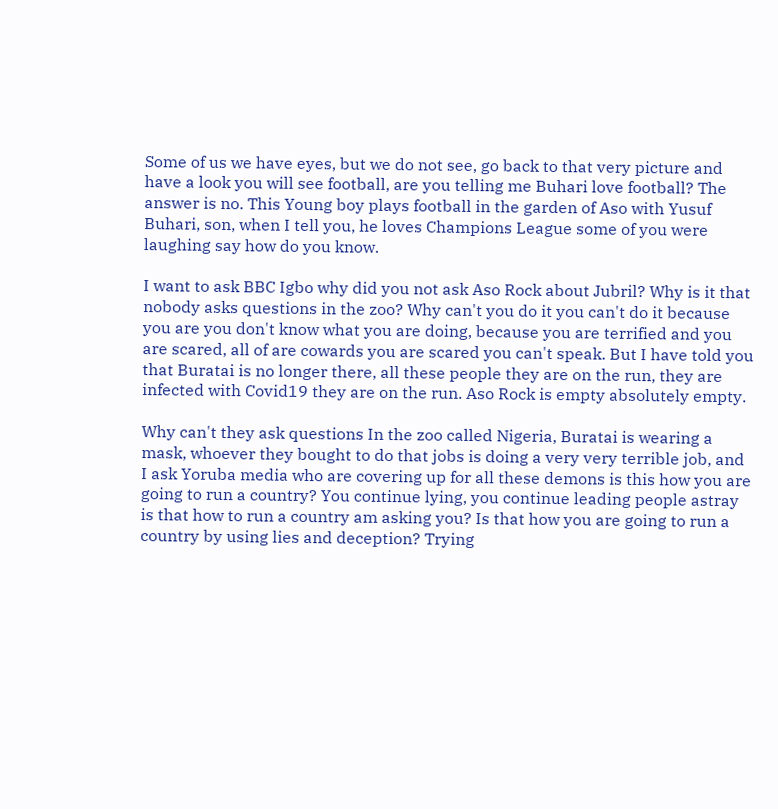Some of us we have eyes, but we do not see, go back to that very picture and have a look you will see football, are you telling me Buhari love football? The answer is no. This Young boy plays football in the garden of Aso with Yusuf Buhari, son, when I tell you, he loves Champions League some of you were laughing say how do you know.

I want to ask BBC Igbo why did you not ask Aso Rock about Jubril? Why is it that nobody asks questions in the zoo? Why can't you do it you can't do it because you are you don't know what you are doing, because you are terrified and you are scared, all of are cowards you are scared you can't speak. But I have told you that Buratai is no longer there, all these people they are on the run, they are infected with Covid19 they are on the run. Aso Rock is empty absolutely empty.

Why can't they ask questions In the zoo called Nigeria, Buratai is wearing a mask, whoever they bought to do that jobs is doing a very very terrible job, and I ask Yoruba media who are covering up for all these demons is this how you are going to run a country? You continue lying, you continue leading people astray is that how to run a country am asking you? Is that how you are going to run a country by using lies and deception? Trying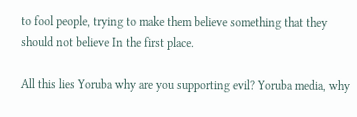to fool people, trying to make them believe something that they should not believe In the first place.

All this lies Yoruba why are you supporting evil? Yoruba media, why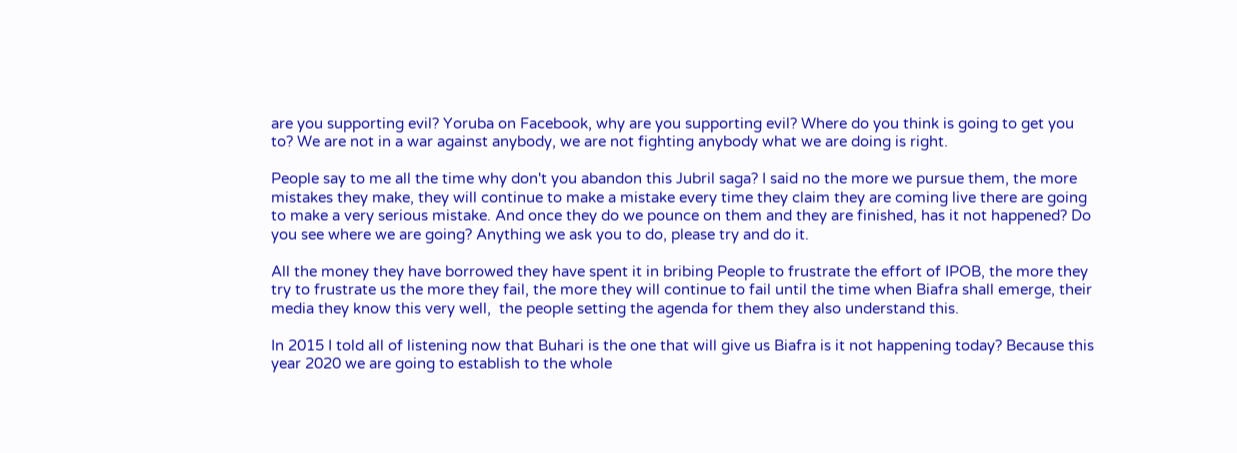are you supporting evil? Yoruba on Facebook, why are you supporting evil? Where do you think is going to get you to? We are not in a war against anybody, we are not fighting anybody what we are doing is right.

People say to me all the time why don't you abandon this Jubril saga? I said no the more we pursue them, the more mistakes they make, they will continue to make a mistake every time they claim they are coming live there are going to make a very serious mistake. And once they do we pounce on them and they are finished, has it not happened? Do you see where we are going? Anything we ask you to do, please try and do it.

All the money they have borrowed they have spent it in bribing People to frustrate the effort of IPOB, the more they try to frustrate us the more they fail, the more they will continue to fail until the time when Biafra shall emerge, their media they know this very well,  the people setting the agenda for them they also understand this.

In 2015 I told all of listening now that Buhari is the one that will give us Biafra is it not happening today? Because this year 2020 we are going to establish to the whole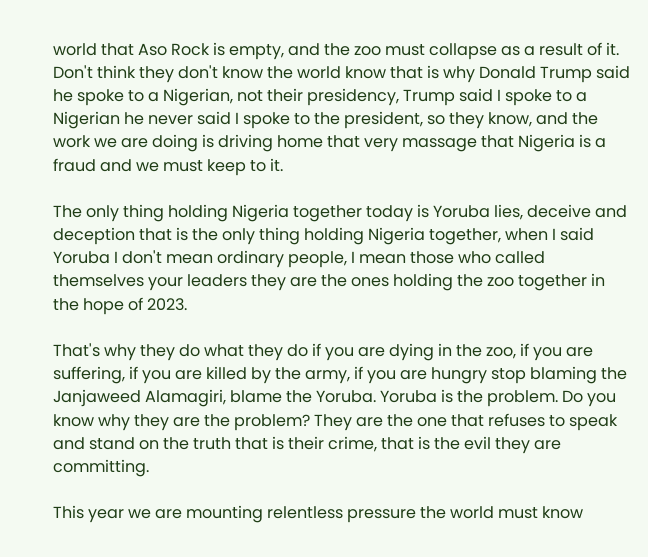world that Aso Rock is empty, and the zoo must collapse as a result of it. Don't think they don't know the world know that is why Donald Trump said he spoke to a Nigerian, not their presidency, Trump said I spoke to a Nigerian he never said I spoke to the president, so they know, and the work we are doing is driving home that very massage that Nigeria is a fraud and we must keep to it.

The only thing holding Nigeria together today is Yoruba lies, deceive and deception that is the only thing holding Nigeria together, when I said Yoruba I don't mean ordinary people, I mean those who called themselves your leaders they are the ones holding the zoo together in the hope of 2023.

That's why they do what they do if you are dying in the zoo, if you are suffering, if you are killed by the army, if you are hungry stop blaming the Janjaweed Alamagiri, blame the Yoruba. Yoruba is the problem. Do you know why they are the problem? They are the one that refuses to speak and stand on the truth that is their crime, that is the evil they are committing.

This year we are mounting relentless pressure the world must know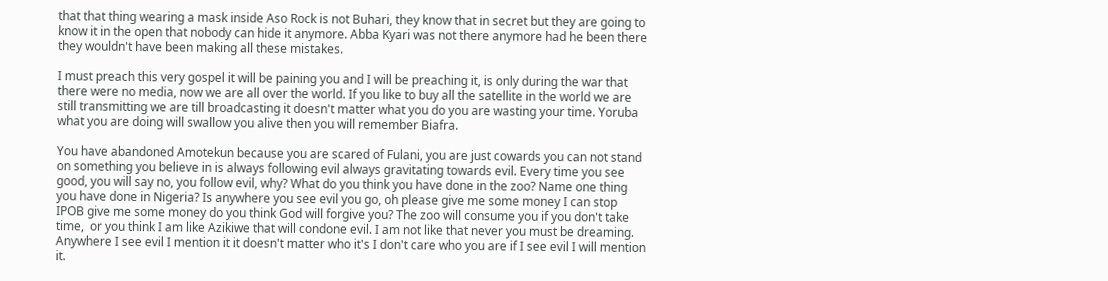that that thing wearing a mask inside Aso Rock is not Buhari, they know that in secret but they are going to know it in the open that nobody can hide it anymore. Abba Kyari was not there anymore had he been there they wouldn't have been making all these mistakes.

I must preach this very gospel it will be paining you and I will be preaching it, is only during the war that there were no media, now we are all over the world. If you like to buy all the satellite in the world we are still transmitting we are till broadcasting it doesn't matter what you do you are wasting your time. Yoruba what you are doing will swallow you alive then you will remember Biafra.

You have abandoned Amotekun because you are scared of Fulani, you are just cowards you can not stand on something you believe in is always following evil always gravitating towards evil. Every time you see good, you will say no, you follow evil, why? What do you think you have done in the zoo? Name one thing you have done in Nigeria? Is anywhere you see evil you go, oh please give me some money I can stop IPOB give me some money do you think God will forgive you? The zoo will consume you if you don't take time,  or you think I am like Azikiwe that will condone evil. I am not like that never you must be dreaming. Anywhere I see evil I mention it it doesn't matter who it's I don't care who you are if I see evil I will mention it.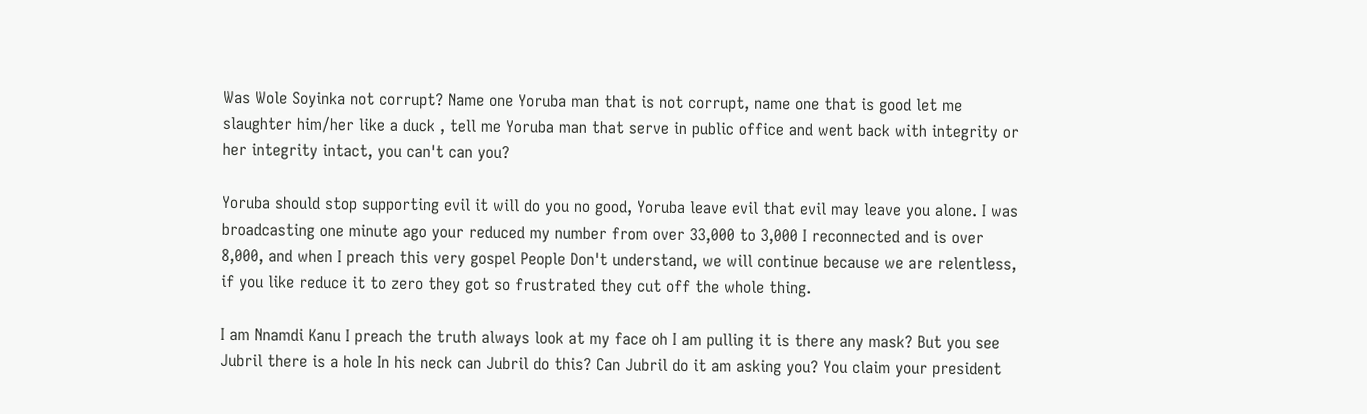Was Wole Soyinka not corrupt? Name one Yoruba man that is not corrupt, name one that is good let me slaughter him/her like a duck , tell me Yoruba man that serve in public office and went back with integrity or her integrity intact, you can't can you?

Yoruba should stop supporting evil it will do you no good, Yoruba leave evil that evil may leave you alone. I was broadcasting one minute ago your reduced my number from over 33,000 to 3,000 I reconnected and is over 8,000, and when I preach this very gospel People Don't understand, we will continue because we are relentless, if you like reduce it to zero they got so frustrated they cut off the whole thing.

I am Nnamdi Kanu I preach the truth always look at my face oh I am pulling it is there any mask? But you see Jubril there is a hole In his neck can Jubril do this? Can Jubril do it am asking you? You claim your president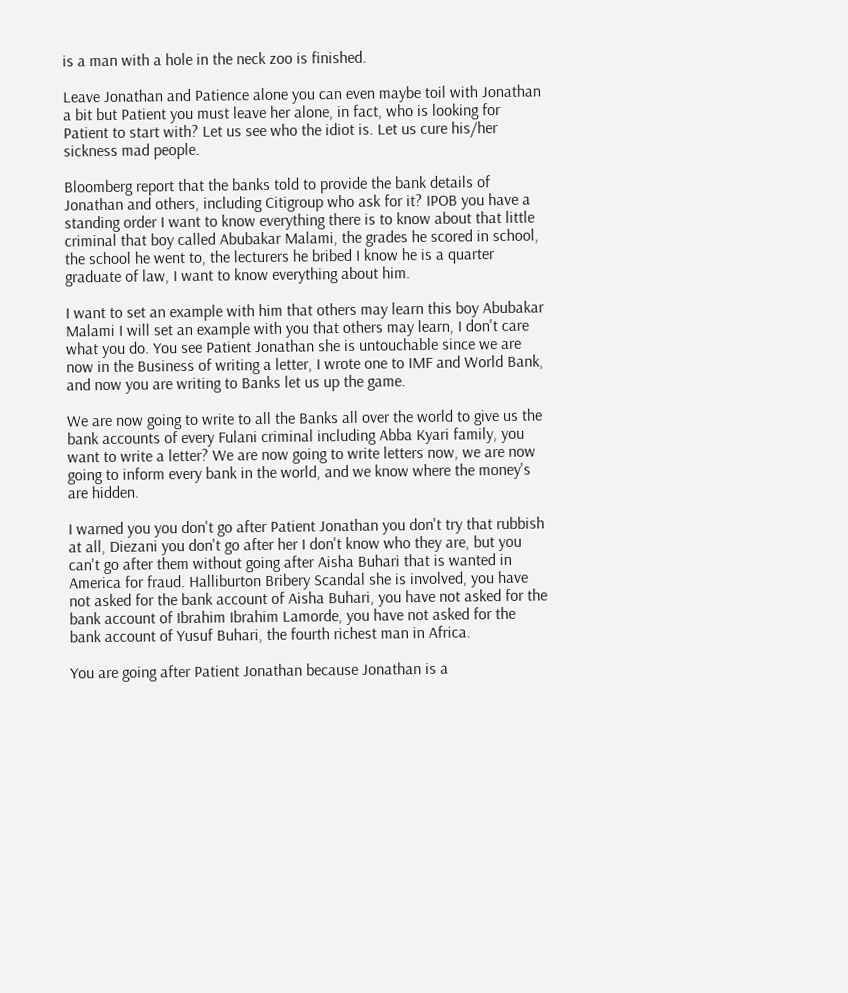is a man with a hole in the neck zoo is finished.

Leave Jonathan and Patience alone you can even maybe toil with Jonathan a bit but Patient you must leave her alone, in fact, who is looking for Patient to start with? Let us see who the idiot is. Let us cure his/her sickness mad people.

Bloomberg report that the banks told to provide the bank details of Jonathan and others, including Citigroup who ask for it? IPOB you have a standing order I want to know everything there is to know about that little criminal that boy called Abubakar Malami, the grades he scored in school, the school he went to, the lecturers he bribed I know he is a quarter graduate of law, I want to know everything about him.

I want to set an example with him that others may learn this boy Abubakar Malami I will set an example with you that others may learn, I don't care what you do. You see Patient Jonathan she is untouchable since we are now in the Business of writing a letter, I wrote one to IMF and World Bank, and now you are writing to Banks let us up the game.

We are now going to write to all the Banks all over the world to give us the bank accounts of every Fulani criminal including Abba Kyari family, you want to write a letter? We are now going to write letters now, we are now going to inform every bank in the world, and we know where the money's  are hidden.

I warned you you don't go after Patient Jonathan you don't try that rubbish at all, Diezani you don't go after her I don't know who they are, but you can't go after them without going after Aisha Buhari that is wanted in America for fraud. Halliburton Bribery Scandal she is involved, you have not asked for the bank account of Aisha Buhari, you have not asked for the bank account of Ibrahim Ibrahim Lamorde, you have not asked for the bank account of Yusuf Buhari, the fourth richest man in Africa.

You are going after Patient Jonathan because Jonathan is a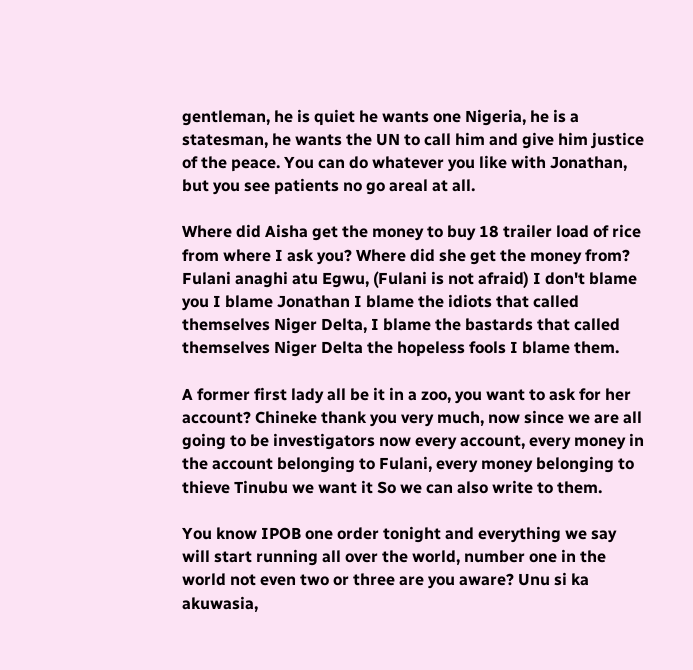gentleman, he is quiet he wants one Nigeria, he is a statesman, he wants the UN to call him and give him justice of the peace. You can do whatever you like with Jonathan, but you see patients no go areal at all.

Where did Aisha get the money to buy 18 trailer load of rice from where I ask you? Where did she get the money from? Fulani anaghi atu Egwu, (Fulani is not afraid) I don't blame you I blame Jonathan I blame the idiots that called themselves Niger Delta, I blame the bastards that called themselves Niger Delta the hopeless fools I blame them.

A former first lady all be it in a zoo, you want to ask for her account? Chineke thank you very much, now since we are all going to be investigators now every account, every money in the account belonging to Fulani, every money belonging to thieve Tinubu we want it So we can also write to them.

You know IPOB one order tonight and everything we say will start running all over the world, number one in the world not even two or three are you aware? Unu si ka akuwasia,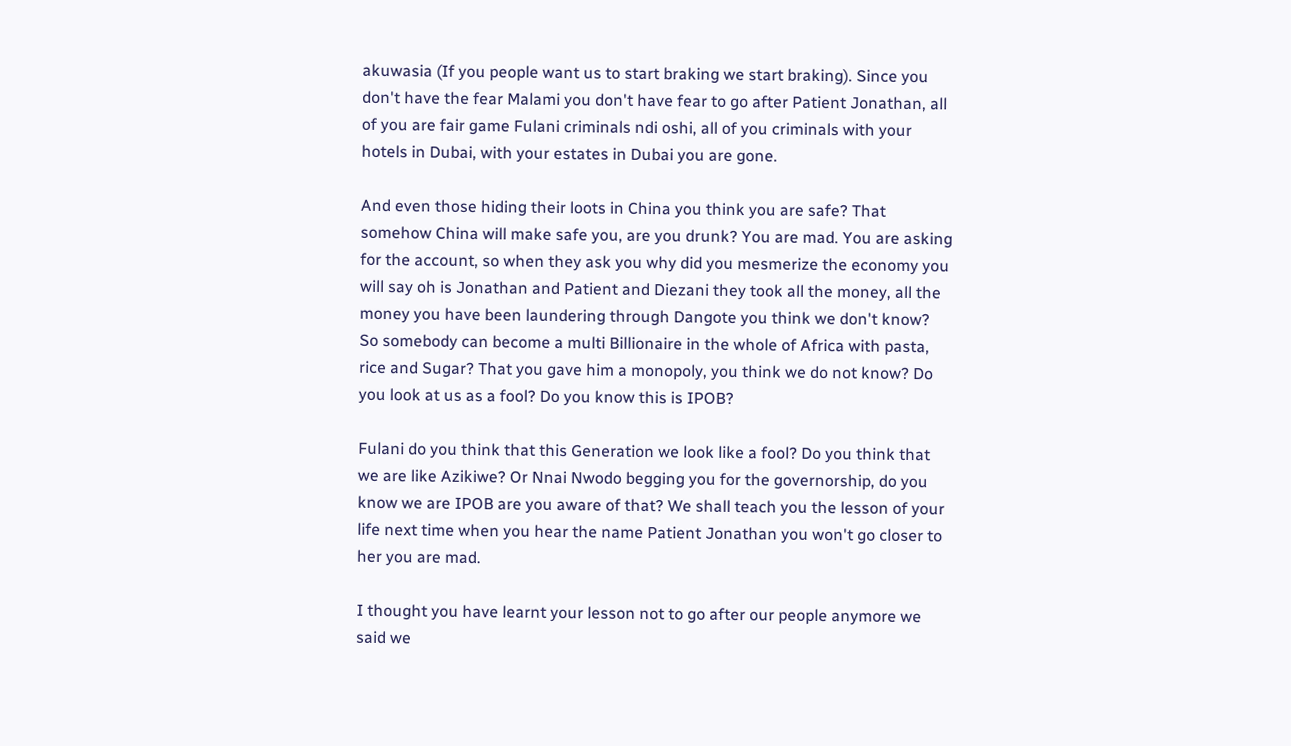akuwasia (If you people want us to start braking we start braking). Since you don't have the fear Malami you don't have fear to go after Patient Jonathan, all of you are fair game Fulani criminals ndi oshi, all of you criminals with your hotels in Dubai, with your estates in Dubai you are gone.

And even those hiding their loots in China you think you are safe? That somehow China will make safe you, are you drunk? You are mad. You are asking for the account, so when they ask you why did you mesmerize the economy you will say oh is Jonathan and Patient and Diezani they took all the money, all the money you have been laundering through Dangote you think we don't know? So somebody can become a multi Billionaire in the whole of Africa with pasta, rice and Sugar? That you gave him a monopoly, you think we do not know? Do you look at us as a fool? Do you know this is IPOB?

Fulani do you think that this Generation we look like a fool? Do you think that we are like Azikiwe? Or Nnai Nwodo begging you for the governorship, do you know we are IPOB are you aware of that? We shall teach you the lesson of your life next time when you hear the name Patient Jonathan you won't go closer to her you are mad.

I thought you have learnt your lesson not to go after our people anymore we said we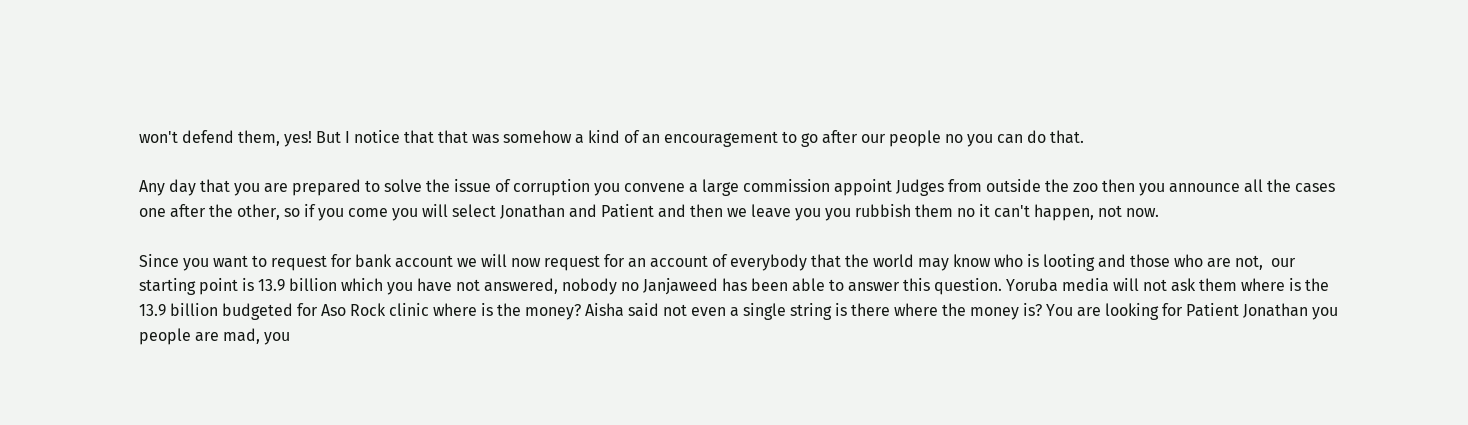won't defend them, yes! But I notice that that was somehow a kind of an encouragement to go after our people no you can do that.

Any day that you are prepared to solve the issue of corruption you convene a large commission appoint Judges from outside the zoo then you announce all the cases one after the other, so if you come you will select Jonathan and Patient and then we leave you you rubbish them no it can't happen, not now.

Since you want to request for bank account we will now request for an account of everybody that the world may know who is looting and those who are not,  our starting point is 13.9 billion which you have not answered, nobody no Janjaweed has been able to answer this question. Yoruba media will not ask them where is the 13.9 billion budgeted for Aso Rock clinic where is the money? Aisha said not even a single string is there where the money is? You are looking for Patient Jonathan you people are mad, you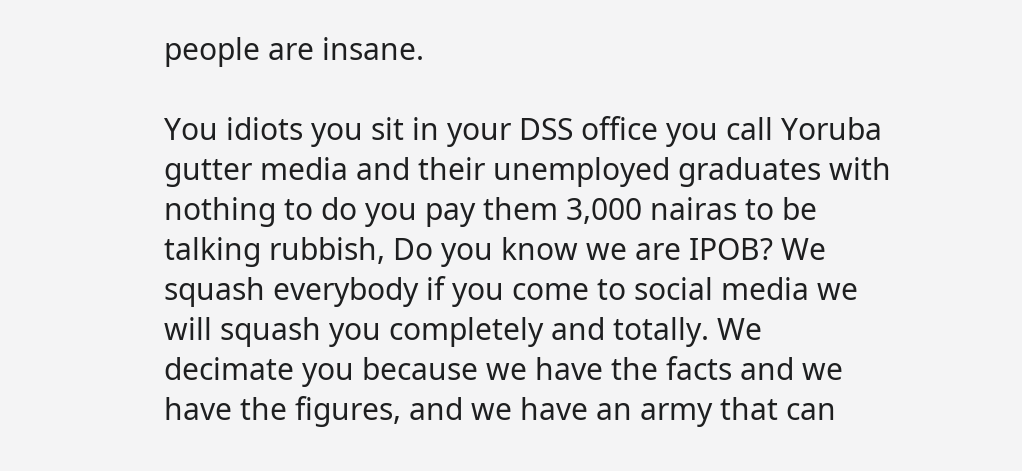people are insane.

You idiots you sit in your DSS office you call Yoruba gutter media and their unemployed graduates with nothing to do you pay them 3,000 nairas to be talking rubbish, Do you know we are IPOB? We squash everybody if you come to social media we will squash you completely and totally. We decimate you because we have the facts and we have the figures, and we have an army that can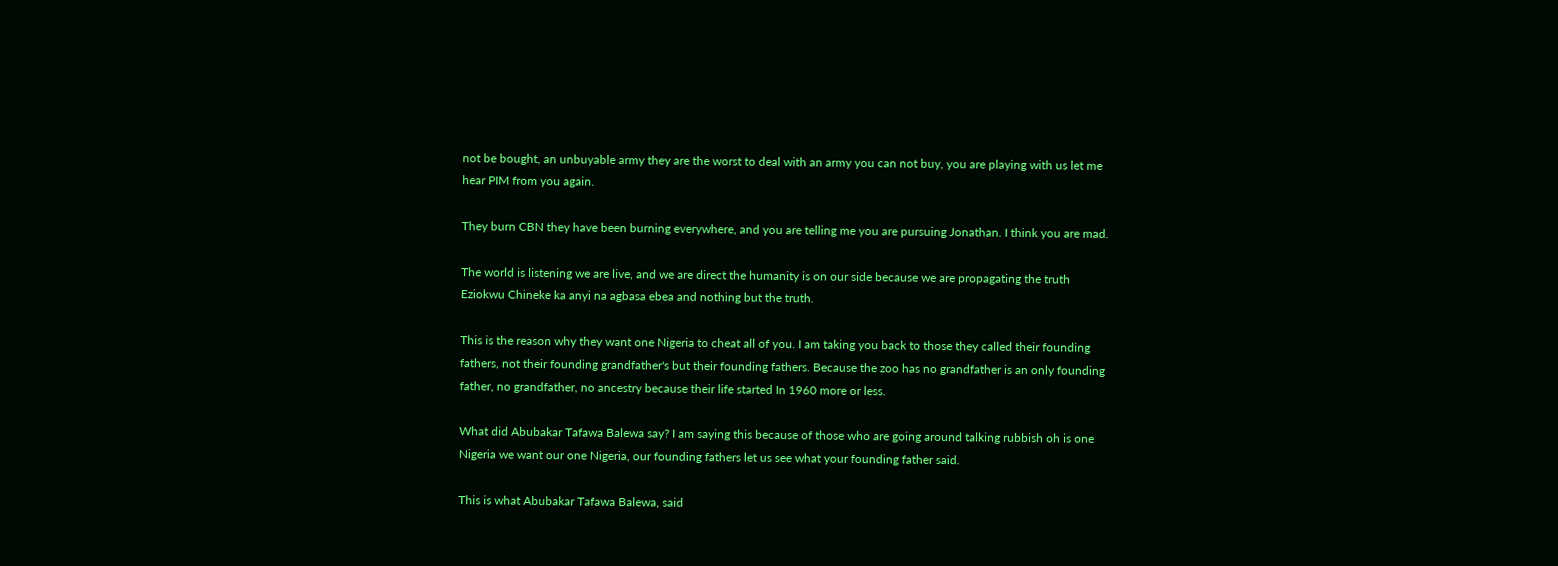not be bought, an unbuyable army they are the worst to deal with an army you can not buy, you are playing with us let me hear PIM from you again.

They burn CBN they have been burning everywhere, and you are telling me you are pursuing Jonathan. I think you are mad.

The world is listening we are live, and we are direct the humanity is on our side because we are propagating the truth Eziokwu Chineke ka anyi na agbasa ebea and nothing but the truth.

This is the reason why they want one Nigeria to cheat all of you. I am taking you back to those they called their founding fathers, not their founding grandfather's but their founding fathers. Because the zoo has no grandfather is an only founding father, no grandfather, no ancestry because their life started In 1960 more or less.

What did Abubakar Tafawa Balewa say? I am saying this because of those who are going around talking rubbish oh is one Nigeria we want our one Nigeria, our founding fathers let us see what your founding father said.

This is what Abubakar Tafawa Balewa, said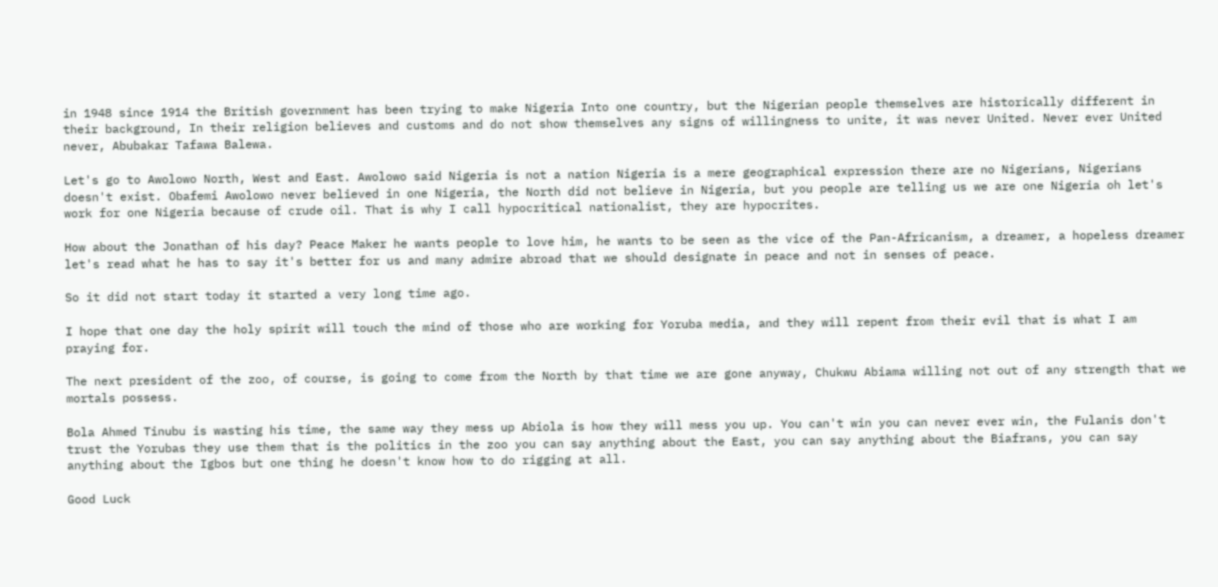in 1948 since 1914 the British government has been trying to make Nigeria Into one country, but the Nigerian people themselves are historically different in their background, In their religion believes and customs and do not show themselves any signs of willingness to unite, it was never United. Never ever United never, Abubakar Tafawa Balewa.

Let's go to Awolowo North, West and East. Awolowo said Nigeria is not a nation Nigeria is a mere geographical expression there are no Nigerians, Nigerians doesn't exist. Obafemi Awolowo never believed in one Nigeria, the North did not believe in Nigeria, but you people are telling us we are one Nigeria oh let's work for one Nigeria because of crude oil. That is why I call hypocritical nationalist, they are hypocrites.

How about the Jonathan of his day? Peace Maker he wants people to love him, he wants to be seen as the vice of the Pan-Africanism, a dreamer, a hopeless dreamer let's read what he has to say it's better for us and many admire abroad that we should designate in peace and not in senses of peace.

So it did not start today it started a very long time ago.

I hope that one day the holy spirit will touch the mind of those who are working for Yoruba media, and they will repent from their evil that is what I am praying for.

The next president of the zoo, of course, is going to come from the North by that time we are gone anyway, Chukwu Abiama willing not out of any strength that we mortals possess.

Bola Ahmed Tinubu is wasting his time, the same way they mess up Abiola is how they will mess you up. You can't win you can never ever win, the Fulanis don't trust the Yorubas they use them that is the politics in the zoo you can say anything about the East, you can say anything about the Biafrans, you can say anything about the Igbos but one thing he doesn't know how to do rigging at all.

Good Luck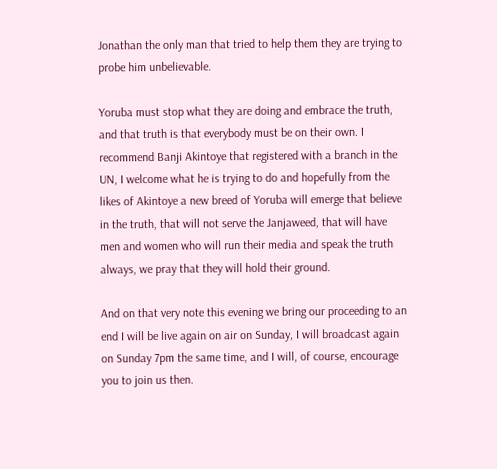Jonathan the only man that tried to help them they are trying to probe him unbelievable.

Yoruba must stop what they are doing and embrace the truth, and that truth is that everybody must be on their own. I recommend Banji Akintoye that registered with a branch in the UN, I welcome what he is trying to do and hopefully from the likes of Akintoye a new breed of Yoruba will emerge that believe in the truth, that will not serve the Janjaweed, that will have men and women who will run their media and speak the truth always, we pray that they will hold their ground.

And on that very note this evening we bring our proceeding to an end I will be live again on air on Sunday, I will broadcast again on Sunday 7pm the same time, and I will, of course, encourage you to join us then.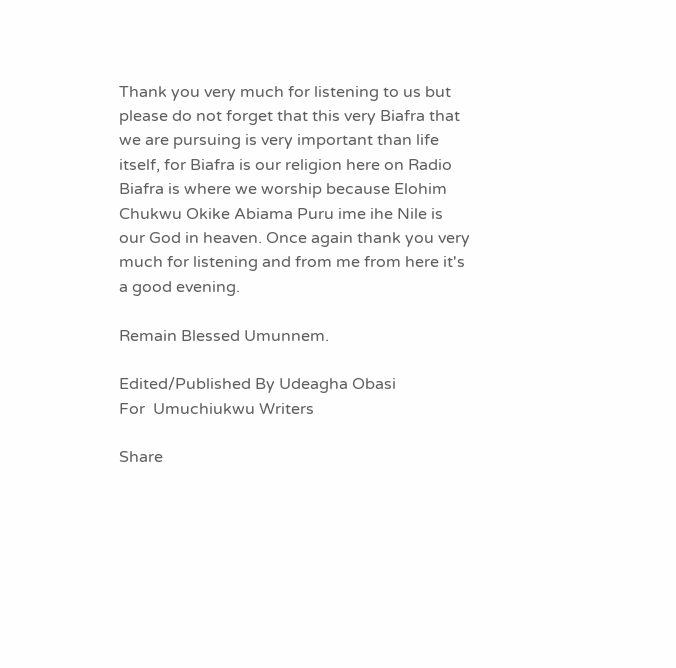Thank you very much for listening to us but please do not forget that this very Biafra that we are pursuing is very important than life itself, for Biafra is our religion here on Radio Biafra is where we worship because Elohim Chukwu Okike Abiama Puru ime ihe Nile is our God in heaven. Once again thank you very much for listening and from me from here it's a good evening.

Remain Blessed Umunnem.

Edited/Published By Udeagha Obasi
For  Umuchiukwu Writers

Share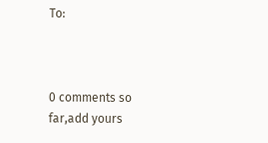To:



0 comments so far,add yours